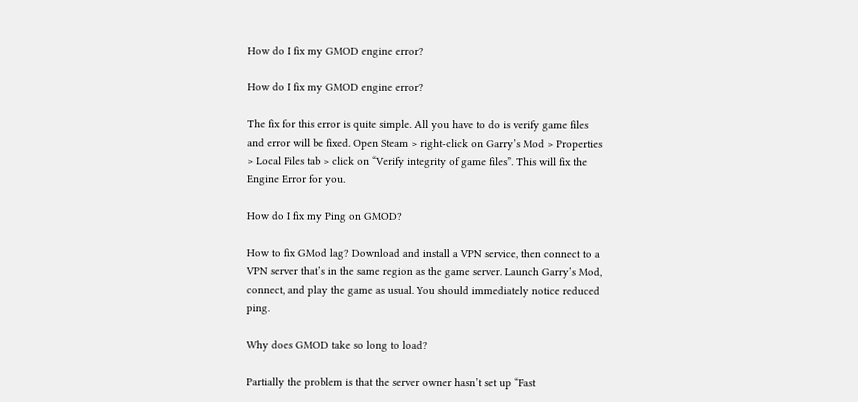How do I fix my GMOD engine error?

How do I fix my GMOD engine error?

The fix for this error is quite simple. All you have to do is verify game files and error will be fixed. Open Steam > right-click on Garry’s Mod > Properties > Local Files tab > click on “Verify integrity of game files”. This will fix the Engine Error for you.

How do I fix my Ping on GMOD?

How to fix GMod lag? Download and install a VPN service, then connect to a VPN server that’s in the same region as the game server. Launch Garry’s Mod, connect, and play the game as usual. You should immediately notice reduced ping.

Why does GMOD take so long to load?

Partially the problem is that the server owner hasn’t set up “Fast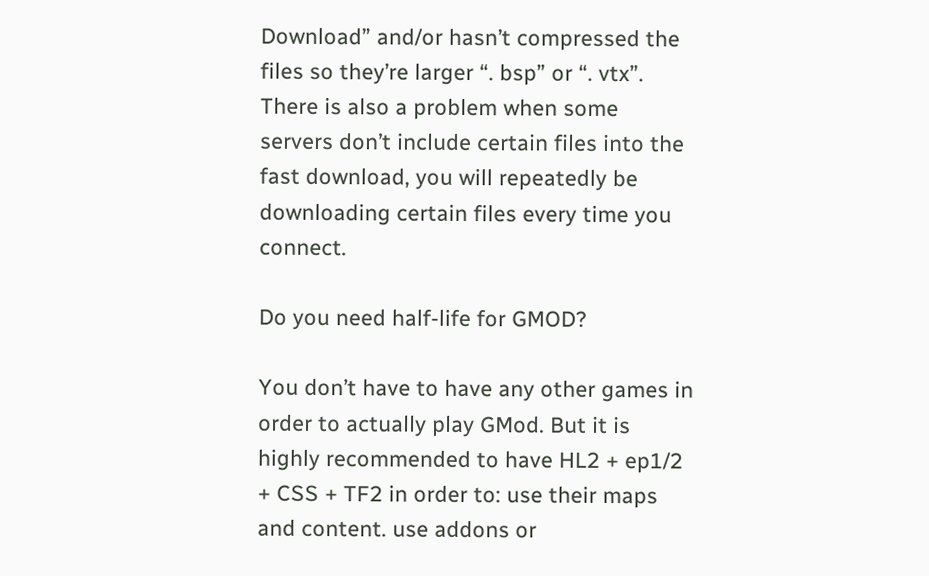Download” and/or hasn’t compressed the files so they’re larger “. bsp” or “. vtx”. There is also a problem when some servers don’t include certain files into the fast download, you will repeatedly be downloading certain files every time you connect.

Do you need half-life for GMOD?

You don’t have to have any other games in order to actually play GMod. But it is highly recommended to have HL2 + ep1/2 + CSS + TF2 in order to: use their maps and content. use addons or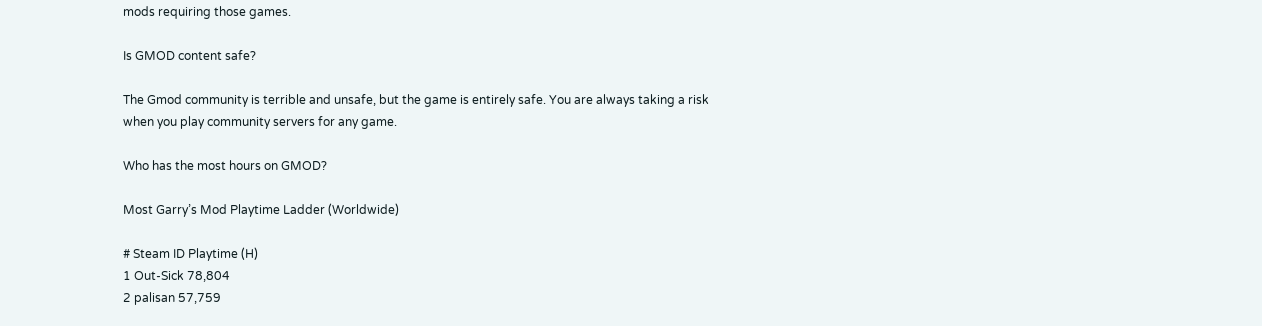mods requiring those games.

Is GMOD content safe?

The Gmod community is terrible and unsafe, but the game is entirely safe. You are always taking a risk when you play community servers for any game.

Who has the most hours on GMOD?

Most Garry’s Mod Playtime Ladder (Worldwide)

# Steam ID Playtime (H)
1 Out-Sick 78,804
2 palisan 57,759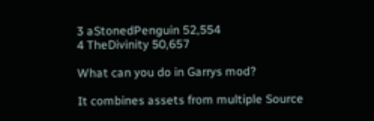3 aStonedPenguin 52,554
4 TheDivinity 50,657

What can you do in Garrys mod?

It combines assets from multiple Source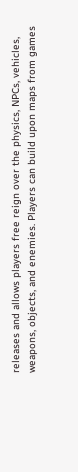releases and allows players free reign over the physics, NPCs, vehicles, weapons, objects, and enemies. Players can build upon maps from games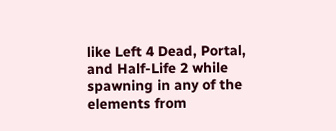like Left 4 Dead, Portal, and Half-Life 2 while spawning in any of the elements from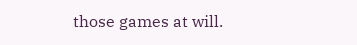those games at will.